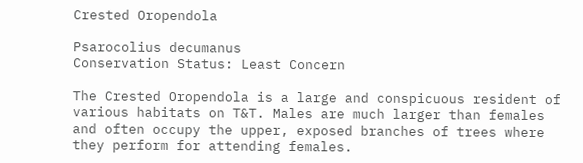Crested Oropendola

Psarocolius decumanus
Conservation Status: Least Concern

The Crested Oropendola is a large and conspicuous resident of various habitats on T&T. Males are much larger than females and often occupy the upper, exposed branches of trees where they perform for attending females.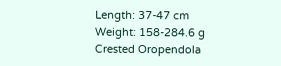Length: 37-47 cm
Weight: 158-284.6 g
Crested Oropendola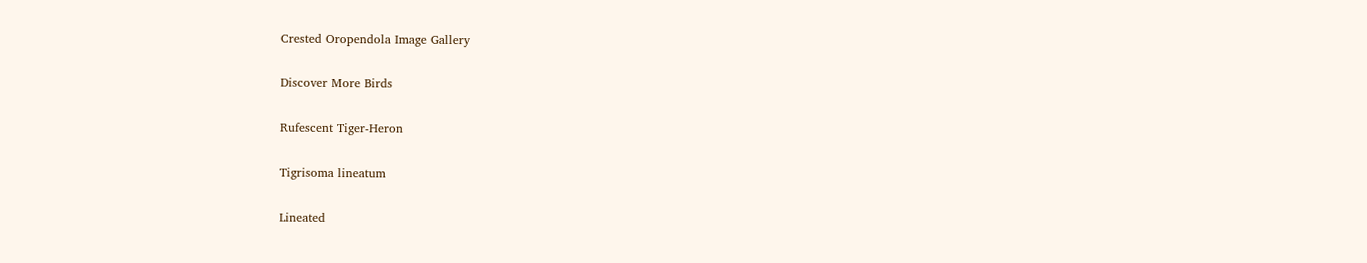Crested Oropendola Image Gallery

Discover More Birds

Rufescent Tiger-Heron

Tigrisoma lineatum

Lineated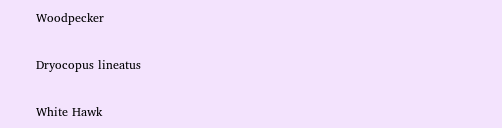Woodpecker

Dryocopus lineatus

White Hawk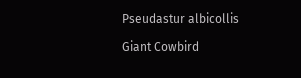Pseudastur albicollis

Giant Cowbird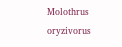Molothrus oryzivorus